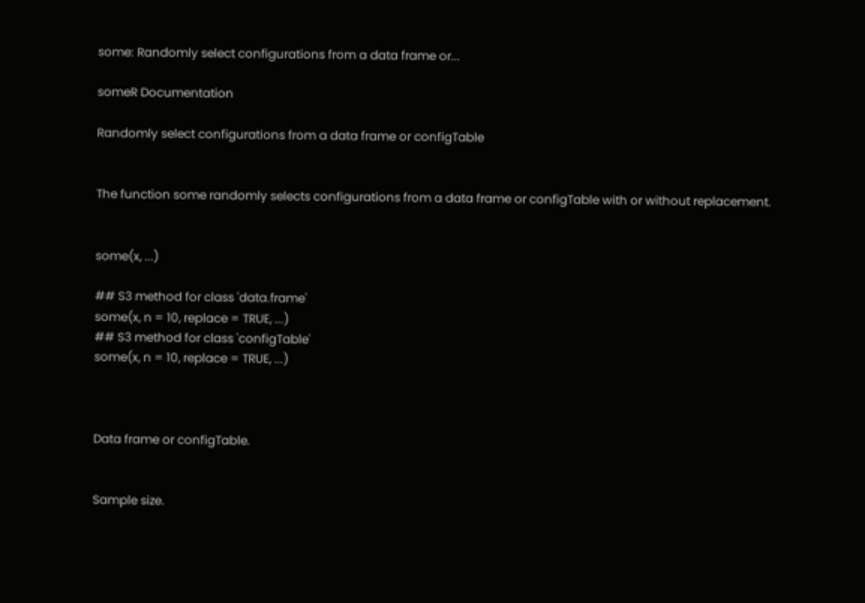some: Randomly select configurations from a data frame or...

someR Documentation

Randomly select configurations from a data frame or configTable


The function some randomly selects configurations from a data frame or configTable with or without replacement.


some(x, ...)

## S3 method for class 'data.frame'
some(x, n = 10, replace = TRUE, ...)
## S3 method for class 'configTable'
some(x, n = 10, replace = TRUE, ...)



Data frame or configTable.


Sample size.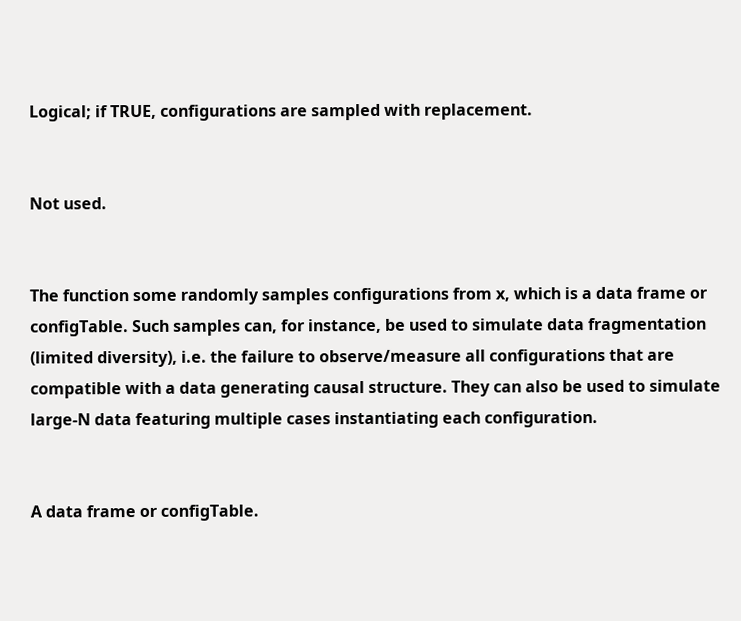Logical; if TRUE, configurations are sampled with replacement.


Not used.


The function some randomly samples configurations from x, which is a data frame or configTable. Such samples can, for instance, be used to simulate data fragmentation (limited diversity), i.e. the failure to observe/measure all configurations that are compatible with a data generating causal structure. They can also be used to simulate large-N data featuring multiple cases instantiating each configuration.


A data frame or configTable.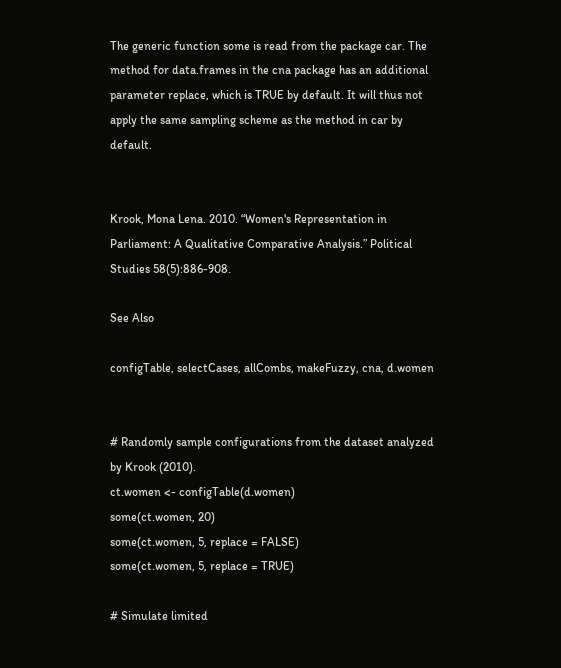The generic function some is read from the package car. The method for data.frames in the cna package has an additional parameter replace, which is TRUE by default. It will thus not apply the same sampling scheme as the method in car by default.


Krook, Mona Lena. 2010. “Women's Representation in Parliament: A Qualitative Comparative Analysis.” Political Studies 58(5):886-908.

See Also

configTable, selectCases, allCombs, makeFuzzy, cna, d.women


# Randomly sample configurations from the dataset analyzed by Krook (2010).
ct.women <- configTable(d.women)
some(ct.women, 20)
some(ct.women, 5, replace = FALSE)
some(ct.women, 5, replace = TRUE)

# Simulate limited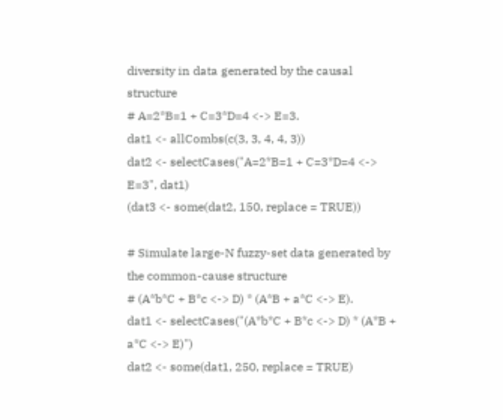diversity in data generated by the causal structure
# A=2*B=1 + C=3*D=4 <-> E=3.
dat1 <- allCombs(c(3, 3, 4, 4, 3))
dat2 <- selectCases("A=2*B=1 + C=3*D=4 <-> E=3", dat1)
(dat3 <- some(dat2, 150, replace = TRUE))

# Simulate large-N fuzzy-set data generated by the common-cause structure
# (A*b*C + B*c <-> D) * (A*B + a*C <-> E).
dat1 <- selectCases("(A*b*C + B*c <-> D) * (A*B + a*C <-> E)")
dat2 <- some(dat1, 250, replace = TRUE)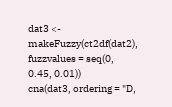dat3 <- makeFuzzy(ct2df(dat2), fuzzvalues = seq(0, 0.45, 0.01))
cna(dat3, ordering = "D,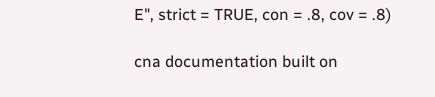E", strict = TRUE, con = .8, cov = .8)

cna documentation built on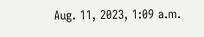Aug. 11, 2023, 1:09 a.m.